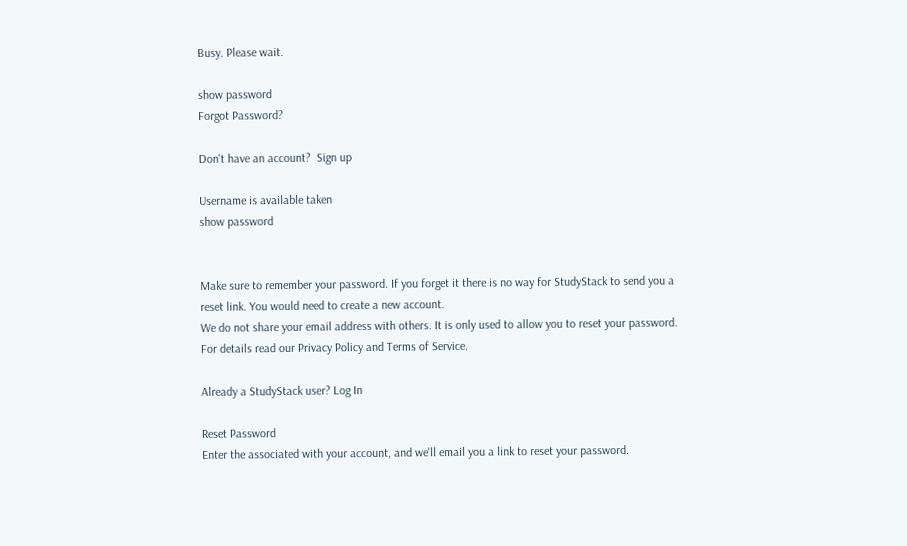Busy. Please wait.

show password
Forgot Password?

Don't have an account?  Sign up

Username is available taken
show password


Make sure to remember your password. If you forget it there is no way for StudyStack to send you a reset link. You would need to create a new account.
We do not share your email address with others. It is only used to allow you to reset your password. For details read our Privacy Policy and Terms of Service.

Already a StudyStack user? Log In

Reset Password
Enter the associated with your account, and we'll email you a link to reset your password.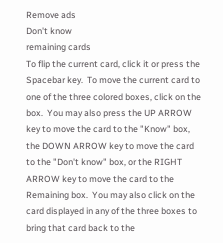Remove ads
Don't know
remaining cards
To flip the current card, click it or press the Spacebar key.  To move the current card to one of the three colored boxes, click on the box.  You may also press the UP ARROW key to move the card to the "Know" box, the DOWN ARROW key to move the card to the "Don't know" box, or the RIGHT ARROW key to move the card to the Remaining box.  You may also click on the card displayed in any of the three boxes to bring that card back to the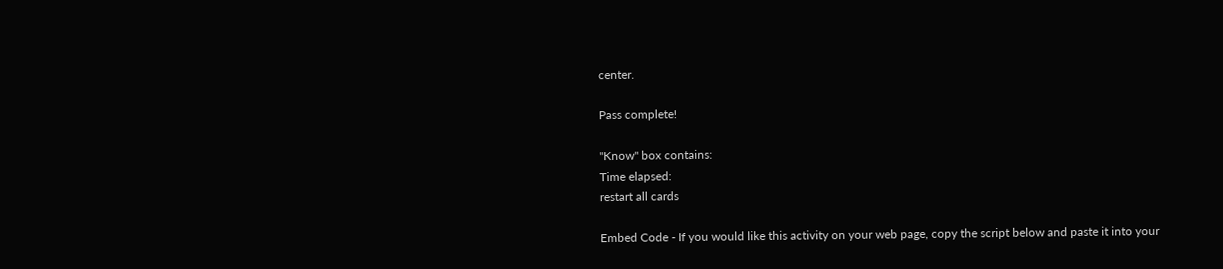center.

Pass complete!

"Know" box contains:
Time elapsed:
restart all cards

Embed Code - If you would like this activity on your web page, copy the script below and paste it into your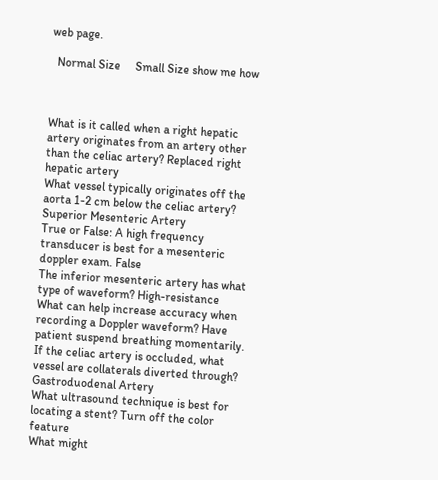web page.

  Normal Size     Small Size show me how



What is it called when a right hepatic artery originates from an artery other than the celiac artery? Replaced right hepatic artery
What vessel typically originates off the aorta 1-2 cm below the celiac artery? Superior Mesenteric Artery
True or False: A high frequency transducer is best for a mesenteric doppler exam. False
The inferior mesenteric artery has what type of waveform? High-resistance
What can help increase accuracy when recording a Doppler waveform? Have patient suspend breathing momentarily.
If the celiac artery is occluded, what vessel are collaterals diverted through? Gastroduodenal Artery
What ultrasound technique is best for locating a stent? Turn off the color feature
What might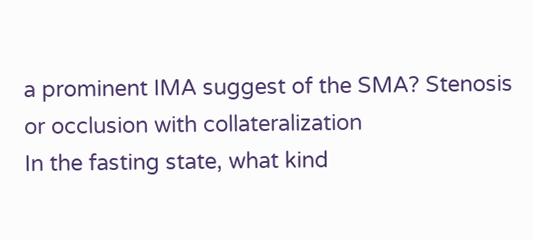a prominent IMA suggest of the SMA? Stenosis or occlusion with collateralization
In the fasting state, what kind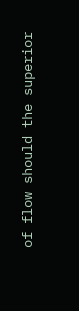of flow should the superior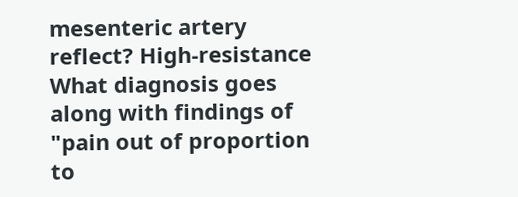mesenteric artery reflect? High-resistance
What diagnosis goes along with findings of "pain out of proportion to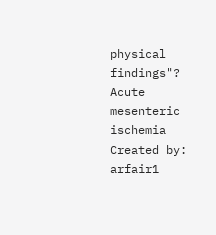physical findings"? Acute mesenteric ischemia
Created by: arfair1